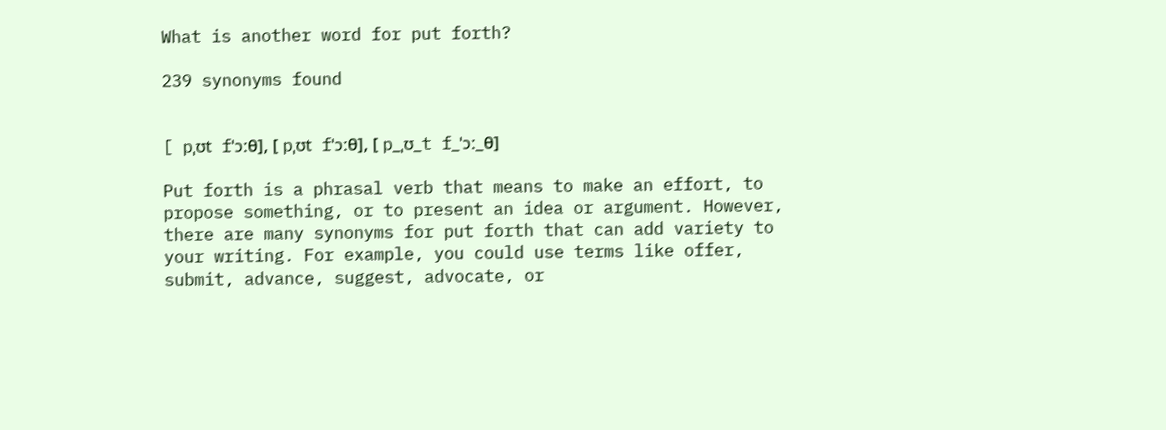What is another word for put forth?

239 synonyms found


[ pˌʊt fˈɔːθ], [ pˌʊt fˈɔːθ], [ p_ˌʊ_t f_ˈɔː_θ]

Put forth is a phrasal verb that means to make an effort, to propose something, or to present an idea or argument. However, there are many synonyms for put forth that can add variety to your writing. For example, you could use terms like offer, submit, advance, suggest, advocate, or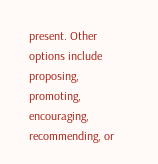present. Other options include proposing, promoting, encouraging, recommending, or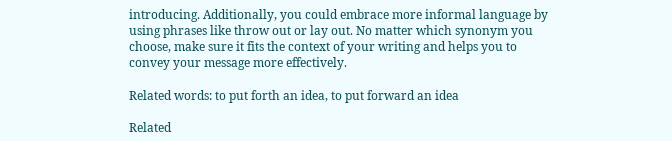introducing. Additionally, you could embrace more informal language by using phrases like throw out or lay out. No matter which synonym you choose, make sure it fits the context of your writing and helps you to convey your message more effectively.

Related words: to put forth an idea, to put forward an idea

Related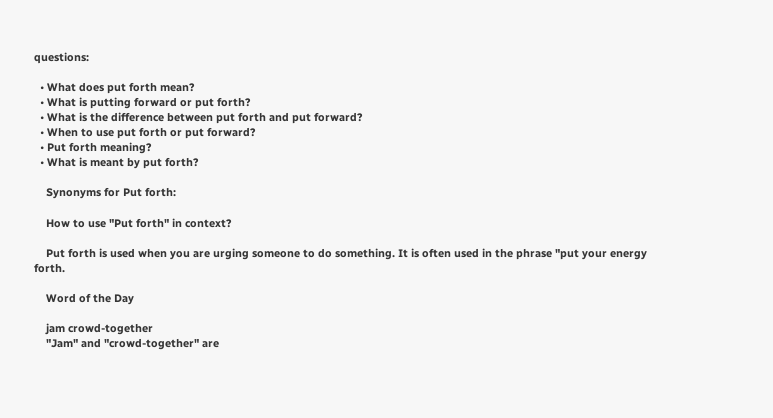questions:

  • What does put forth mean?
  • What is putting forward or put forth?
  • What is the difference between put forth and put forward?
  • When to use put forth or put forward?
  • Put forth meaning?
  • What is meant by put forth?

    Synonyms for Put forth:

    How to use "Put forth" in context?

    Put forth is used when you are urging someone to do something. It is often used in the phrase "put your energy forth.

    Word of the Day

    jam crowd-together
    "Jam" and "crowd-together" are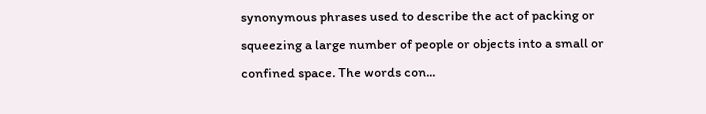synonymous phrases used to describe the act of packing or squeezing a large number of people or objects into a small or confined space. The words con...